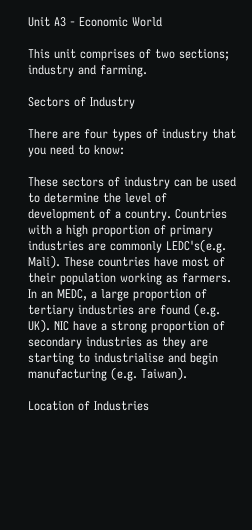Unit A3 - Economic World

This unit comprises of two sections; industry and farming.

Sectors of Industry

There are four types of industry that you need to know:

These sectors of industry can be used to determine the level of development of a country. Countries with a high proportion of primary industries are commonly LEDC's(e.g. Mali). These countries have most of their population working as farmers. In an MEDC, a large proportion of tertiary industries are found (e.g. UK). NIC have a strong proportion of secondary industries as they are starting to industrialise and begin manufacturing (e.g. Taiwan).

Location of Industries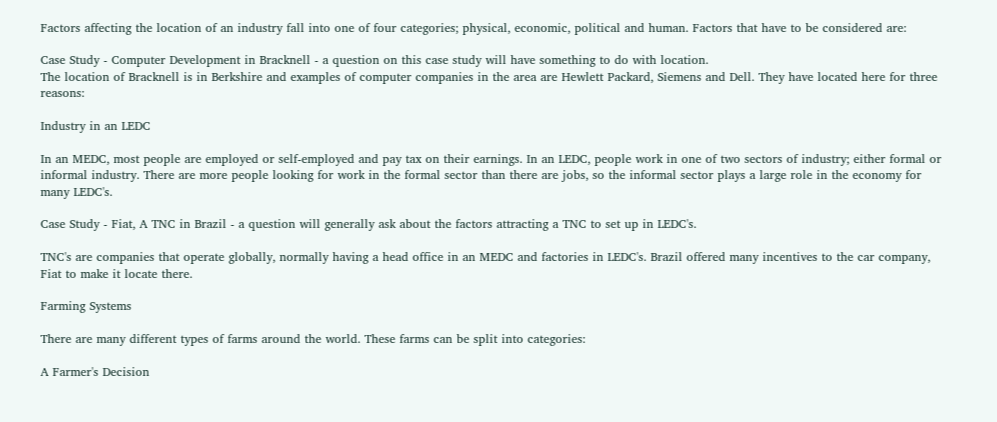Factors affecting the location of an industry fall into one of four categories; physical, economic, political and human. Factors that have to be considered are:

Case Study - Computer Development in Bracknell - a question on this case study will have something to do with location.
The location of Bracknell is in Berkshire and examples of computer companies in the area are Hewlett Packard, Siemens and Dell. They have located here for three reasons:

Industry in an LEDC

In an MEDC, most people are employed or self-employed and pay tax on their earnings. In an LEDC, people work in one of two sectors of industry; either formal or informal industry. There are more people looking for work in the formal sector than there are jobs, so the informal sector plays a large role in the economy for many LEDC's.

Case Study - Fiat, A TNC in Brazil - a question will generally ask about the factors attracting a TNC to set up in LEDC's.

TNC's are companies that operate globally, normally having a head office in an MEDC and factories in LEDC's. Brazil offered many incentives to the car company, Fiat to make it locate there.

Farming Systems

There are many different types of farms around the world. These farms can be split into categories:

A Farmer's Decision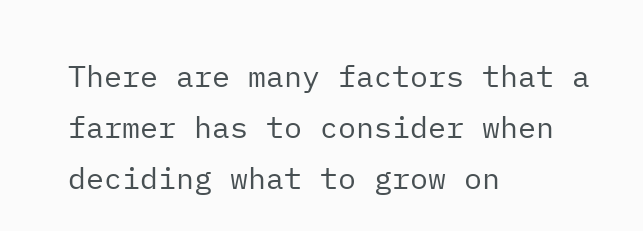There are many factors that a farmer has to consider when deciding what to grow on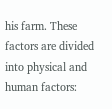his farm. These factors are divided into physical and human factors: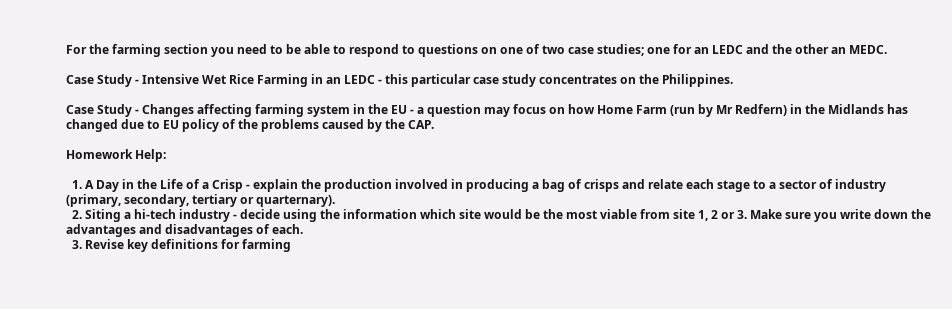For the farming section you need to be able to respond to questions on one of two case studies; one for an LEDC and the other an MEDC.

Case Study - Intensive Wet Rice Farming in an LEDC - this particular case study concentrates on the Philippines.

Case Study - Changes affecting farming system in the EU - a question may focus on how Home Farm (run by Mr Redfern) in the Midlands has changed due to EU policy of the problems caused by the CAP.

Homework Help:

  1. A Day in the Life of a Crisp - explain the production involved in producing a bag of crisps and relate each stage to a sector of industry (primary, secondary, tertiary or quarternary).
  2. Siting a hi-tech industry - decide using the information which site would be the most viable from site 1, 2 or 3. Make sure you write down the advantages and disadvantages of each.
  3. Revise key definitions for farming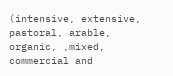(intensive, extensive, pastoral, arable, organic, ,mixed, commercial and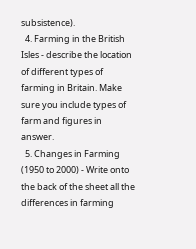subsistence).
  4. Farming in the British Isles - describe the location of different types of farming in Britain. Make sure you include types of farm and figures in answer.
  5. Changes in Farming (1950 to 2000) - Write onto the back of the sheet all the differences in farming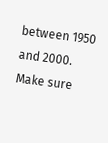between 1950 and 2000. Make sure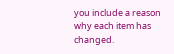you include a reason why each item has changed.